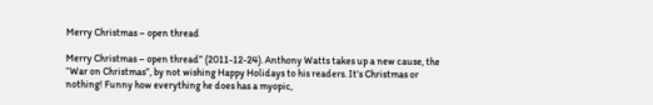Merry Christmas – open thread

Merry Christmas – open thread” (2011-12-24). Anthony Watts takes up a new cause, the “War on Christmas”, by not wishing Happy Holidays to his readers. It’s Christmas or nothing! Funny how everything he does has a myopic,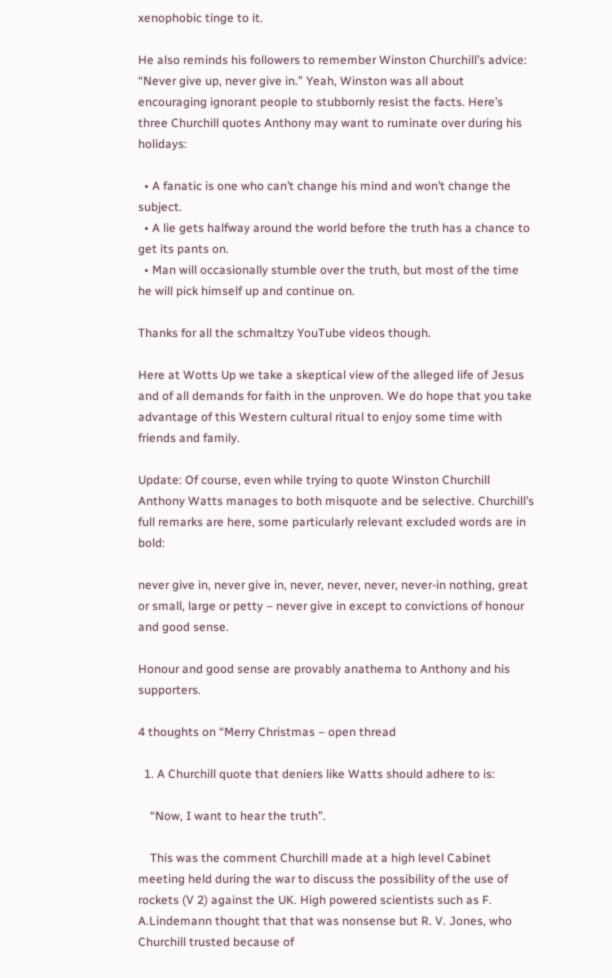xenophobic tinge to it.

He also reminds his followers to remember Winston Churchill’s advice: “Never give up, never give in.” Yeah, Winston was all about encouraging ignorant people to stubbornly resist the facts. Here’s three Churchill quotes Anthony may want to ruminate over during his holidays:

  • A fanatic is one who can’t change his mind and won’t change the subject.
  • A lie gets halfway around the world before the truth has a chance to get its pants on.
  • Man will occasionally stumble over the truth, but most of the time he will pick himself up and continue on.

Thanks for all the schmaltzy YouTube videos though.

Here at Wotts Up we take a skeptical view of the alleged life of Jesus and of all demands for faith in the unproven. We do hope that you take advantage of this Western cultural ritual to enjoy some time with friends and family.

Update: Of course, even while trying to quote Winston Churchill Anthony Watts manages to both misquote and be selective. Churchill’s full remarks are here, some particularly relevant excluded words are in bold:

never give in, never give in, never, never, never, never-in nothing, great or small, large or petty – never give in except to convictions of honour and good sense.

Honour and good sense are provably anathema to Anthony and his supporters.

4 thoughts on “Merry Christmas – open thread

  1. A Churchill quote that deniers like Watts should adhere to is:

    “Now, I want to hear the truth”.

    This was the comment Churchill made at a high level Cabinet meeting held during the war to discuss the possibility of the use of rockets (V 2) against the UK. High powered scientists such as F. A.Lindemann thought that that was nonsense but R. V. Jones, who Churchill trusted because of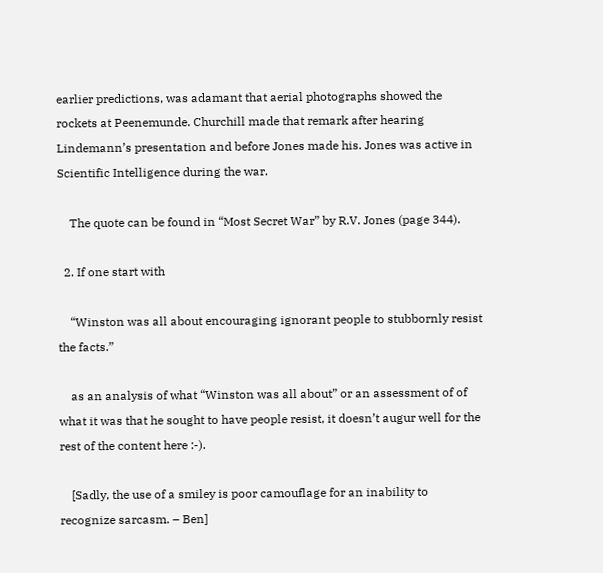earlier predictions, was adamant that aerial photographs showed the rockets at Peenemunde. Churchill made that remark after hearing Lindemann’s presentation and before Jones made his. Jones was active in Scientific Intelligence during the war.

    The quote can be found in “Most Secret War” by R.V. Jones (page 344).

  2. If one start with

    “Winston was all about encouraging ignorant people to stubbornly resist the facts.”

    as an analysis of what “Winston was all about” or an assessment of of what it was that he sought to have people resist, it doesn’t augur well for the rest of the content here :-).

    [Sadly, the use of a smiley is poor camouflage for an inability to recognize sarcasm. – Ben]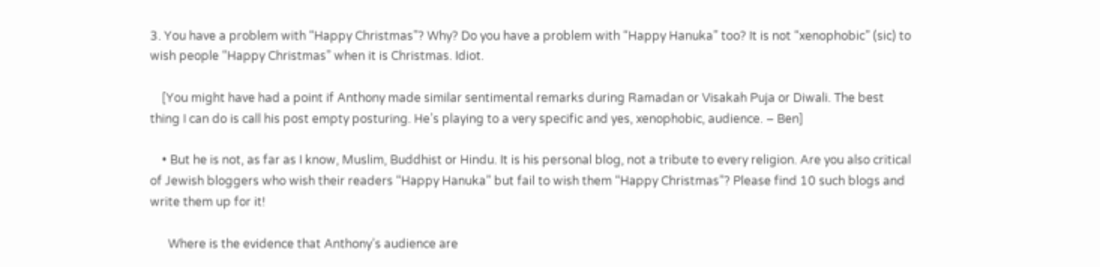3. You have a problem with “Happy Christmas”? Why? Do you have a problem with “Happy Hanuka” too? It is not “xenophobic” (sic) to wish people “Happy Christmas” when it is Christmas. Idiot.

    [You might have had a point if Anthony made similar sentimental remarks during Ramadan or Visakah Puja or Diwali. The best thing I can do is call his post empty posturing. He’s playing to a very specific and yes, xenophobic, audience. – Ben]

    • But he is not, as far as I know, Muslim, Buddhist or Hindu. It is his personal blog, not a tribute to every religion. Are you also critical of Jewish bloggers who wish their readers “Happy Hanuka” but fail to wish them “Happy Christmas”? Please find 10 such blogs and write them up for it!

      Where is the evidence that Anthony’s audience are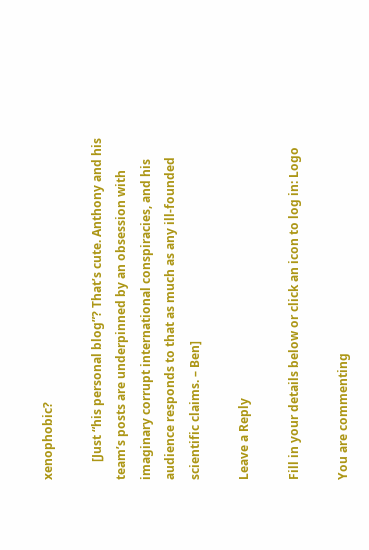xenophobic?

      [Just “his personal blog”? That’s cute. Anthony and his team’s posts are underpinned by an obsession with imaginary corrupt international conspiracies, and his audience responds to that as much as any ill-founded scientific claims. – Ben]

Leave a Reply

Fill in your details below or click an icon to log in: Logo

You are commenting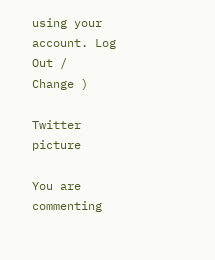using your account. Log Out /  Change )

Twitter picture

You are commenting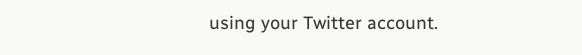using your Twitter account.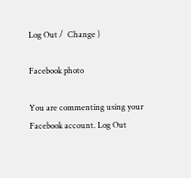Log Out /  Change )

Facebook photo

You are commenting using your Facebook account. Log Out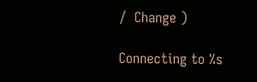/  Change )

Connecting to %s